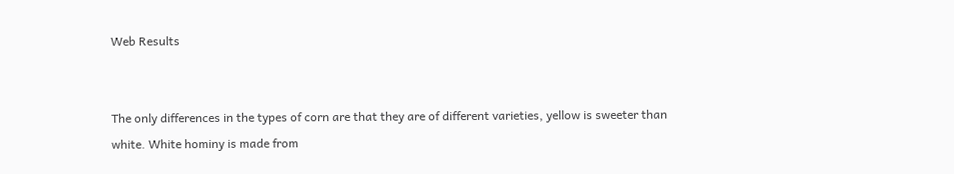Web Results


The only differences in the types of corn are that they are of different varieties, yellow is sweeter than white. White hominy is made from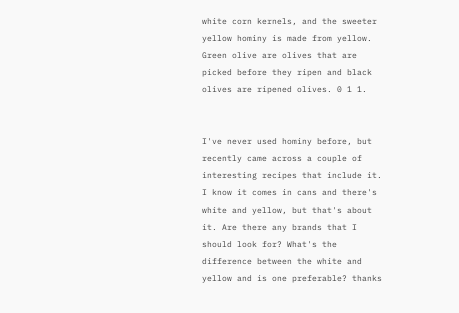white corn kernels, and the sweeter yellow hominy is made from yellow. Green olive are olives that are picked before they ripen and black olives are ripened olives. 0 1 1.


I've never used hominy before, but recently came across a couple of interesting recipes that include it. I know it comes in cans and there's white and yellow, but that's about it. Are there any brands that I should look for? What's the difference between the white and yellow and is one preferable? thanks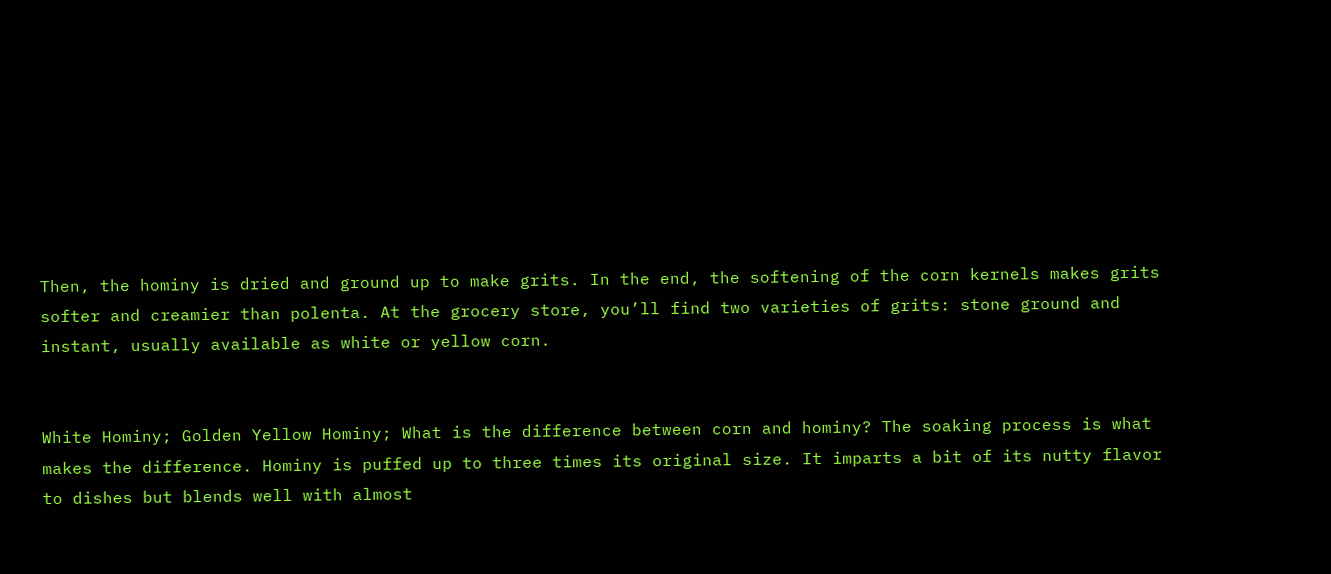Then, the hominy is dried and ground up to make grits. In the end, the softening of the corn kernels makes grits softer and creamier than polenta. At the grocery store, you’ll find two varieties of grits: stone ground and instant, usually available as white or yellow corn.


White Hominy; Golden Yellow Hominy; What is the difference between corn and hominy? The soaking process is what makes the difference. Hominy is puffed up to three times its original size. It imparts a bit of its nutty flavor to dishes but blends well with almost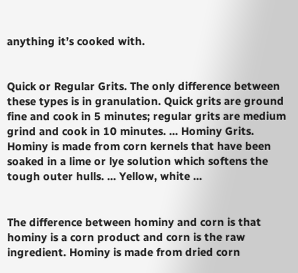anything it’s cooked with.


Quick or Regular Grits. The only difference between these types is in granulation. Quick grits are ground fine and cook in 5 minutes; regular grits are medium grind and cook in 10 minutes. ... Hominy Grits. Hominy is made from corn kernels that have been soaked in a lime or lye solution which softens the tough outer hulls. ... Yellow, white ...


The difference between hominy and corn is that hominy is a corn product and corn is the raw ingredient. Hominy is made from dried corn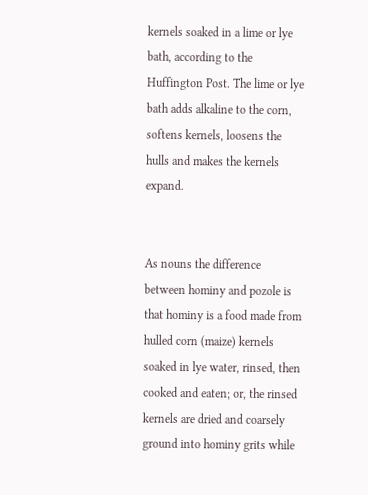kernels soaked in a lime or lye bath, according to the Huffington Post. The lime or lye bath adds alkaline to the corn, softens kernels, loosens the hulls and makes the kernels expand.


As nouns the difference between hominy and pozole is that hominy is a food made from hulled corn (maize) kernels soaked in lye water, rinsed, then cooked and eaten; or, the rinsed kernels are dried and coarsely ground into hominy grits while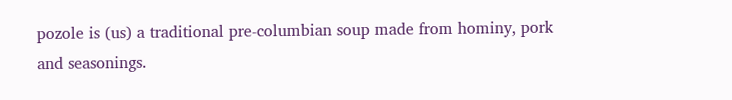pozole is (us) a traditional pre-columbian soup made from hominy, pork and seasonings.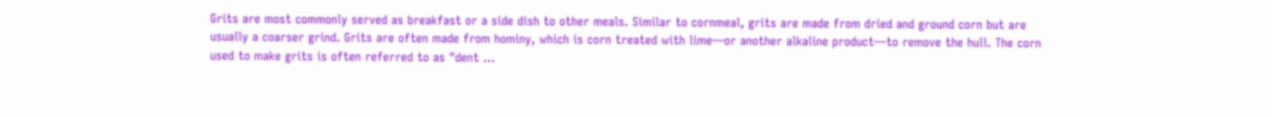Grits are most commonly served as breakfast or a side dish to other meals. Similar to cornmeal, grits are made from dried and ground corn but are usually a coarser grind. Grits are often made from hominy, which is corn treated with lime—or another alkaline product—to remove the hull. The corn used to make grits is often referred to as "dent ...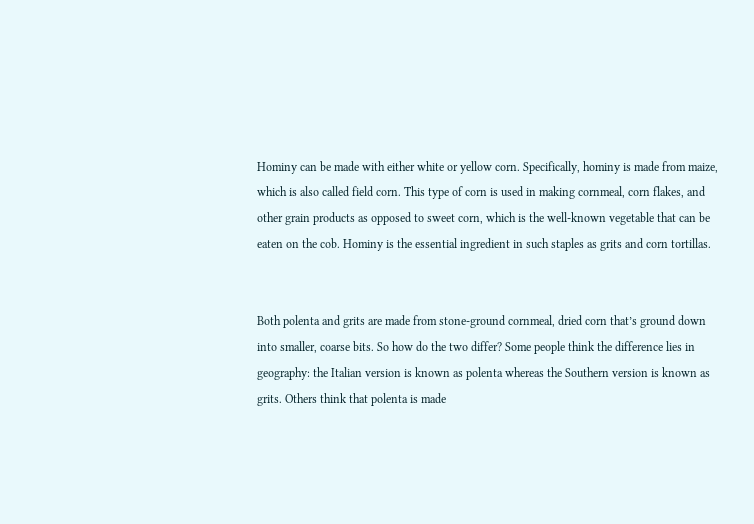Hominy can be made with either white or yellow corn. Specifically, hominy is made from maize, which is also called field corn. This type of corn is used in making cornmeal, corn flakes, and other grain products as opposed to sweet corn, which is the well-known vegetable that can be eaten on the cob. Hominy is the essential ingredient in such staples as grits and corn tortillas.


Both polenta and grits are made from stone-ground cornmeal, dried corn that’s ground down into smaller, coarse bits. So how do the two differ? Some people think the difference lies in geography: the Italian version is known as polenta whereas the Southern version is known as grits. Others think that polenta is made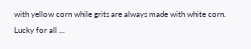with yellow corn while grits are always made with white corn. Lucky for all ...